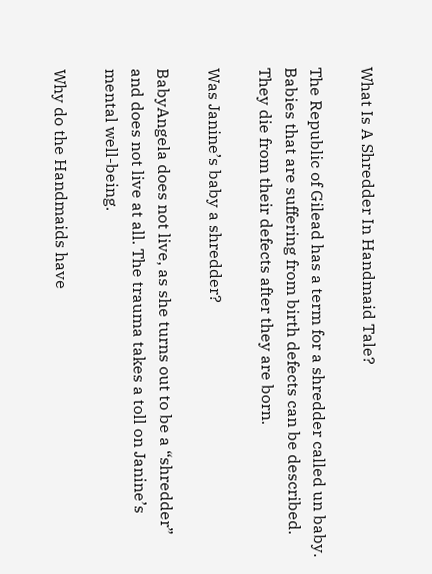What Is A Shredder In Handmaid Tale?

The Republic of Gilead has a term for a shredder called un baby. Babies that are suffering from birth defects can be described. They die from their defects after they are born.

Was Janine’s baby a shredder?

BabyAngela does not live, as she turns out to be a “shredder” and does not live at all. The trauma takes a toll on Janine’s mental well-being.

Why do the Handmaids have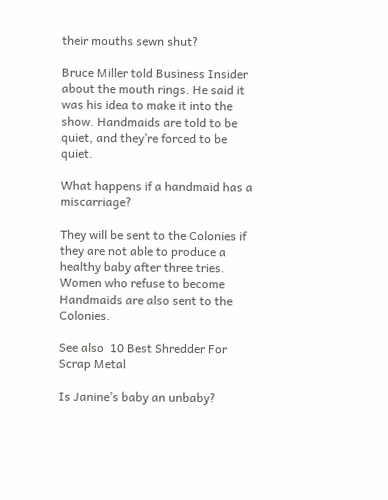their mouths sewn shut?

Bruce Miller told Business Insider about the mouth rings. He said it was his idea to make it into the show. Handmaids are told to be quiet, and they’re forced to be quiet.

What happens if a handmaid has a miscarriage?

They will be sent to the Colonies if they are not able to produce a healthy baby after three tries. Women who refuse to become Handmaids are also sent to the Colonies.

See also  10 Best Shredder For Scrap Metal

Is Janine’s baby an unbaby?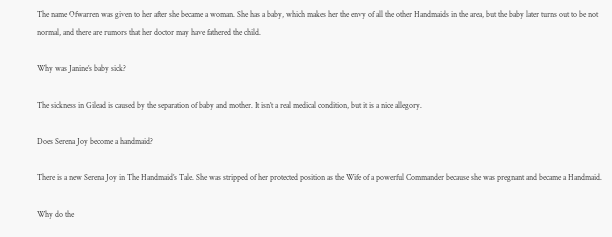The name Ofwarren was given to her after she became a woman. She has a baby, which makes her the envy of all the other Handmaids in the area, but the baby later turns out to be not normal, and there are rumors that her doctor may have fathered the child.

Why was Janine’s baby sick?

The sickness in Gilead is caused by the separation of baby and mother. It isn’t a real medical condition, but it is a nice allegory.

Does Serena Joy become a handmaid?

There is a new Serena Joy in The Handmaid’s Tale. She was stripped of her protected position as the Wife of a powerful Commander because she was pregnant and became a Handmaid.

Why do the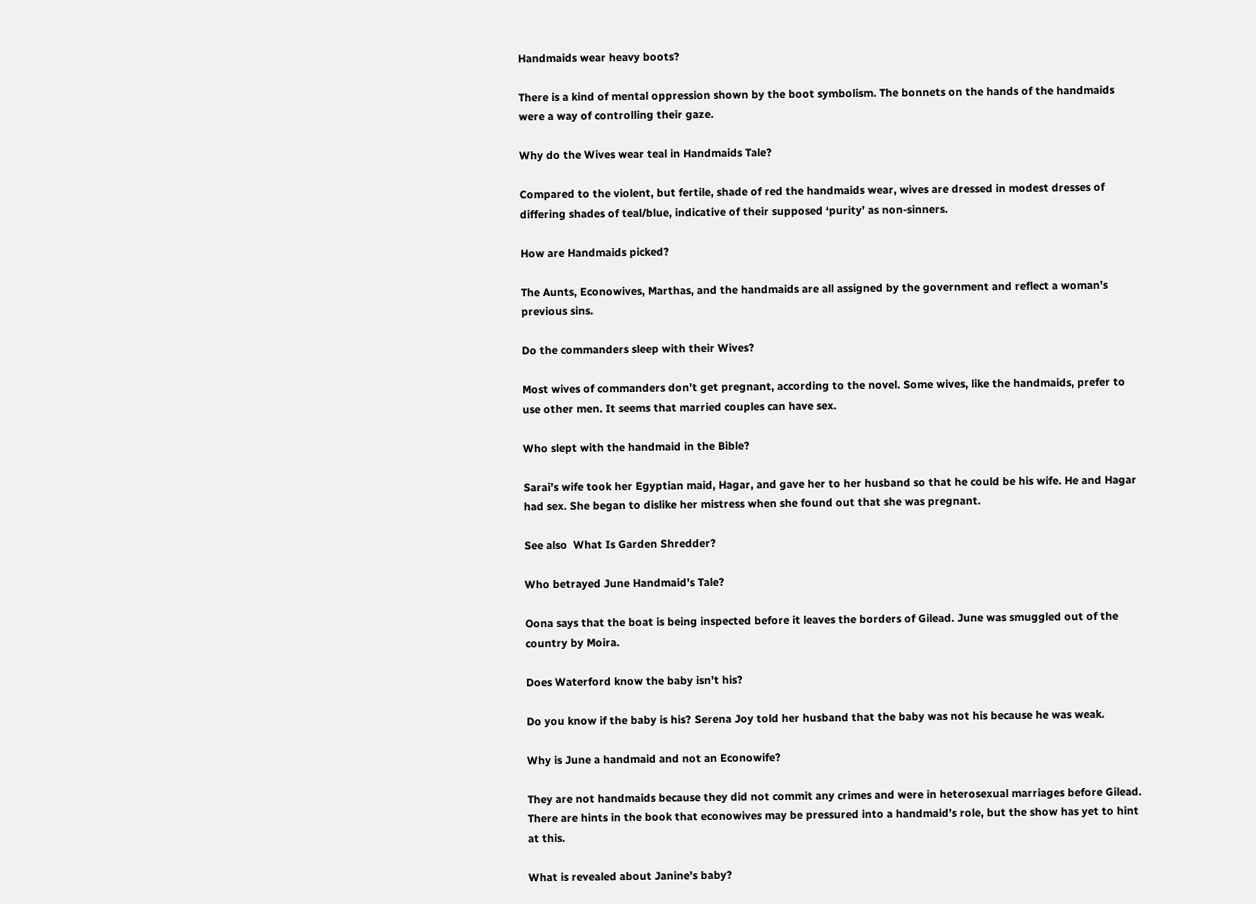Handmaids wear heavy boots?

There is a kind of mental oppression shown by the boot symbolism. The bonnets on the hands of the handmaids were a way of controlling their gaze.

Why do the Wives wear teal in Handmaids Tale?

Compared to the violent, but fertile, shade of red the handmaids wear, wives are dressed in modest dresses of differing shades of teal/blue, indicative of their supposed ‘purity’ as non-sinners.

How are Handmaids picked?

The Aunts, Econowives, Marthas, and the handmaids are all assigned by the government and reflect a woman’s previous sins.

Do the commanders sleep with their Wives?

Most wives of commanders don’t get pregnant, according to the novel. Some wives, like the handmaids, prefer to use other men. It seems that married couples can have sex.

Who slept with the handmaid in the Bible?

Sarai’s wife took her Egyptian maid, Hagar, and gave her to her husband so that he could be his wife. He and Hagar had sex. She began to dislike her mistress when she found out that she was pregnant.

See also  What Is Garden Shredder?

Who betrayed June Handmaid’s Tale?

Oona says that the boat is being inspected before it leaves the borders of Gilead. June was smuggled out of the country by Moira.

Does Waterford know the baby isn’t his?

Do you know if the baby is his? Serena Joy told her husband that the baby was not his because he was weak.

Why is June a handmaid and not an Econowife?

They are not handmaids because they did not commit any crimes and were in heterosexual marriages before Gilead. There are hints in the book that econowives may be pressured into a handmaid’s role, but the show has yet to hint at this.

What is revealed about Janine’s baby?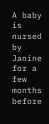A baby is nursed by Janine for a few months before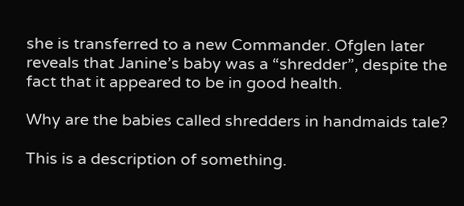she is transferred to a new Commander. Ofglen later reveals that Janine’s baby was a “shredder”, despite the fact that it appeared to be in good health.

Why are the babies called shredders in handmaids tale?

This is a description of something.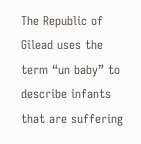The Republic of Gilead uses the term “un baby” to describe infants that are suffering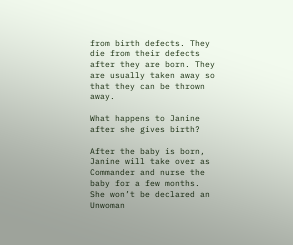from birth defects. They die from their defects after they are born. They are usually taken away so that they can be thrown away.

What happens to Janine after she gives birth?

After the baby is born, Janine will take over as Commander and nurse the baby for a few months. She won’t be declared an Unwoman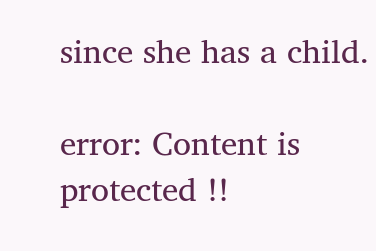since she has a child.

error: Content is protected !!